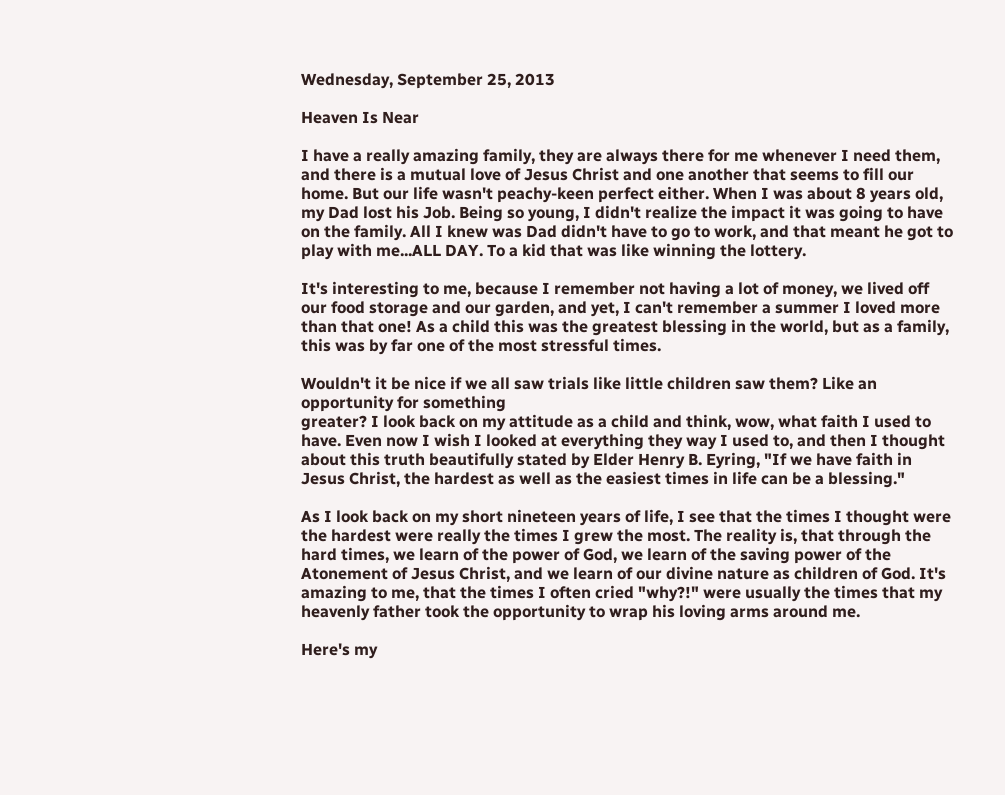Wednesday, September 25, 2013

Heaven Is Near

I have a really amazing family, they are always there for me whenever I need them, and there is a mutual love of Jesus Christ and one another that seems to fill our home. But our life wasn't peachy-keen perfect either. When I was about 8 years old, my Dad lost his Job. Being so young, I didn't realize the impact it was going to have on the family. All I knew was Dad didn't have to go to work, and that meant he got to play with me...ALL DAY. To a kid that was like winning the lottery.

It's interesting to me, because I remember not having a lot of money, we lived off our food storage and our garden, and yet, I can't remember a summer I loved more than that one! As a child this was the greatest blessing in the world, but as a family, this was by far one of the most stressful times.

Wouldn't it be nice if we all saw trials like little children saw them? Like an opportunity for something
greater? I look back on my attitude as a child and think, wow, what faith I used to have. Even now I wish I looked at everything they way I used to, and then I thought about this truth beautifully stated by Elder Henry B. Eyring, "If we have faith in Jesus Christ, the hardest as well as the easiest times in life can be a blessing."

As I look back on my short nineteen years of life, I see that the times I thought were the hardest were really the times I grew the most. The reality is, that through the hard times, we learn of the power of God, we learn of the saving power of the Atonement of Jesus Christ, and we learn of our divine nature as children of God. It's amazing to me, that the times I often cried "why?!" were usually the times that my heavenly father took the opportunity to wrap his loving arms around me.

Here's my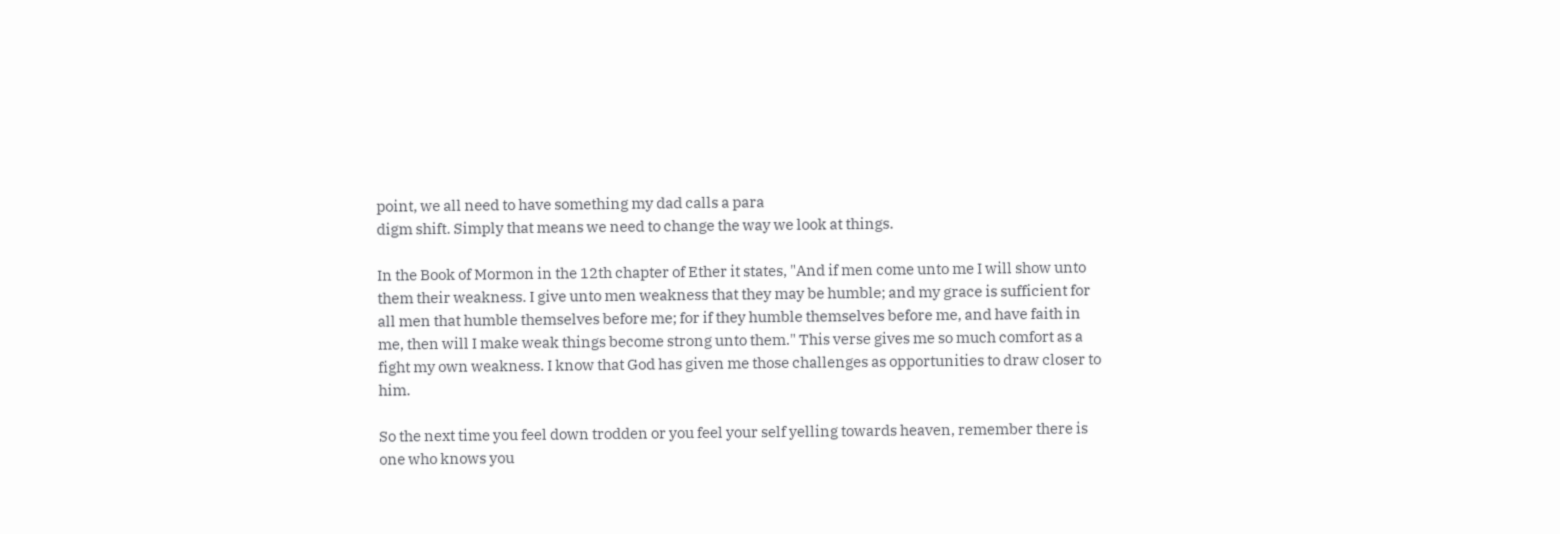point, we all need to have something my dad calls a para
digm shift. Simply that means we need to change the way we look at things.

In the Book of Mormon in the 12th chapter of Ether it states, "And if men come unto me I will show unto them their weakness. I give unto men weakness that they may be humble; and my grace is sufficient for all men that humble themselves before me; for if they humble themselves before me, and have faith in me, then will I make weak things become strong unto them." This verse gives me so much comfort as a fight my own weakness. I know that God has given me those challenges as opportunities to draw closer to him.

So the next time you feel down trodden or you feel your self yelling towards heaven, remember there is one who knows you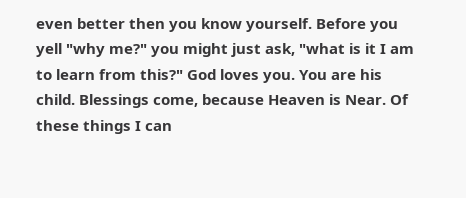even better then you know yourself. Before you yell "why me?" you might just ask, "what is it I am to learn from this?" God loves you. You are his child. Blessings come, because Heaven is Near. Of these things I can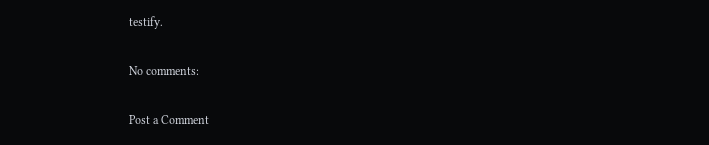testify.

No comments:

Post a Comment